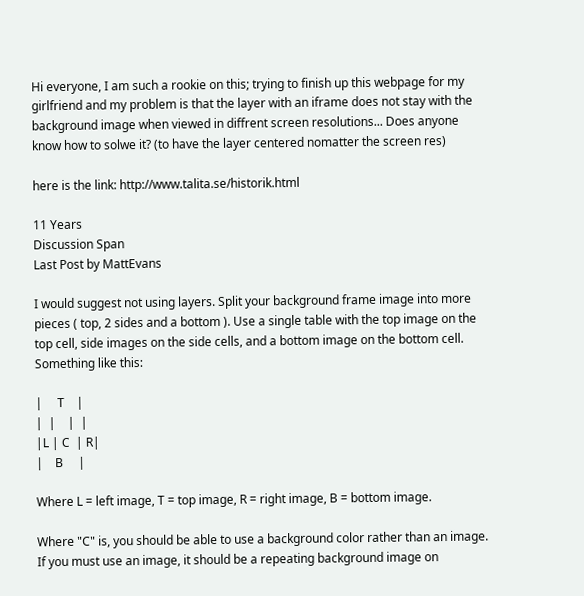Hi everyone, I am such a rookie on this; trying to finish up this webpage for my girlfriend and my problem is that the layer with an iframe does not stay with the background image when viewed in diffrent screen resolutions... Does anyone know how to solwe it? (to have the layer centered nomatter the screen res)

here is the link: http://www.talita.se/historik.html

11 Years
Discussion Span
Last Post by MattEvans

I would suggest not using layers. Split your background frame image into more pieces ( top, 2 sides and a bottom ). Use a single table with the top image on the top cell, side images on the side cells, and a bottom image on the bottom cell. Something like this:

|     T    |
|  |    |  |
|L | C  | R|
|    B     |

Where L = left image, T = top image, R = right image, B = bottom image.

Where "C" is, you should be able to use a background color rather than an image. If you must use an image, it should be a repeating background image on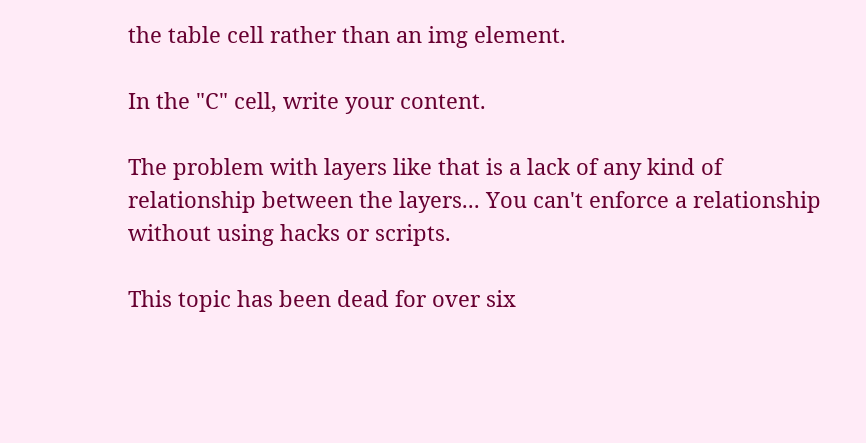the table cell rather than an img element.

In the "C" cell, write your content.

The problem with layers like that is a lack of any kind of relationship between the layers... You can't enforce a relationship without using hacks or scripts.

This topic has been dead for over six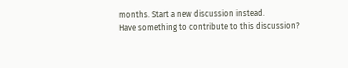months. Start a new discussion instead.
Have something to contribute to this discussion?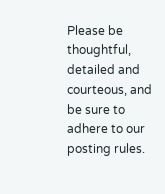Please be thoughtful, detailed and courteous, and be sure to adhere to our posting rules.